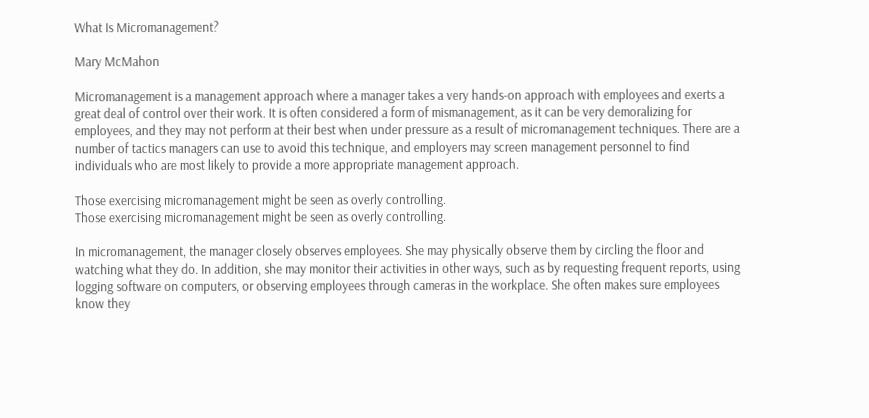What Is Micromanagement?

Mary McMahon

Micromanagement is a management approach where a manager takes a very hands-on approach with employees and exerts a great deal of control over their work. It is often considered a form of mismanagement, as it can be very demoralizing for employees, and they may not perform at their best when under pressure as a result of micromanagement techniques. There are a number of tactics managers can use to avoid this technique, and employers may screen management personnel to find individuals who are most likely to provide a more appropriate management approach.

Those exercising micromanagement might be seen as overly controlling.
Those exercising micromanagement might be seen as overly controlling.

In micromanagement, the manager closely observes employees. She may physically observe them by circling the floor and watching what they do. In addition, she may monitor their activities in other ways, such as by requesting frequent reports, using logging software on computers, or observing employees through cameras in the workplace. She often makes sure employees know they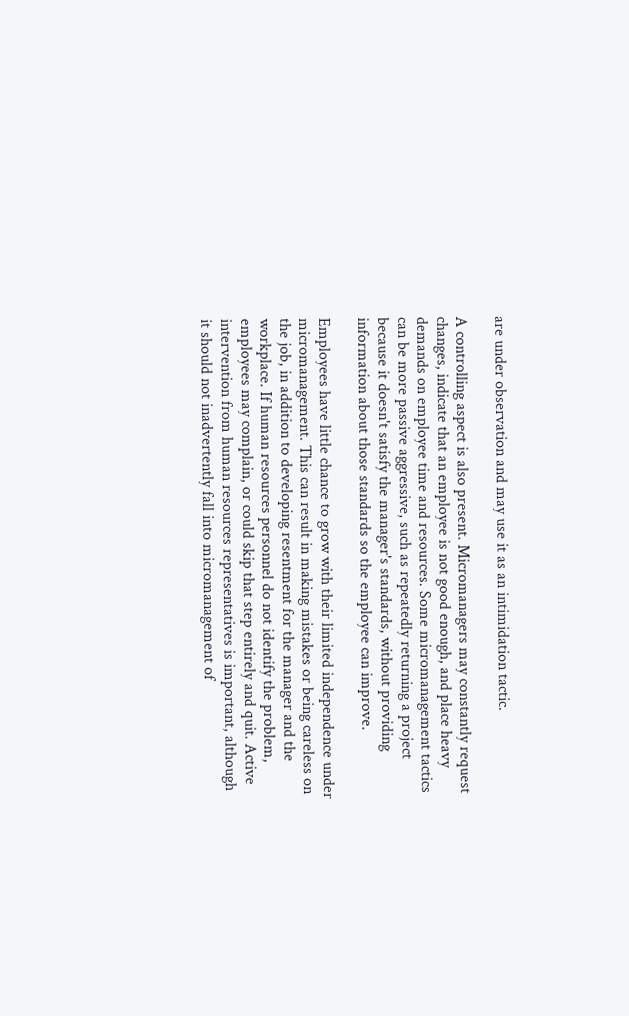are under observation and may use it as an intimidation tactic.

A controlling aspect is also present. Micromanagers may constantly request changes, indicate that an employee is not good enough, and place heavy demands on employee time and resources. Some micromanagement tactics can be more passive aggressive, such as repeatedly returning a project because it doesn't satisfy the manager's standards, without providing information about those standards so the employee can improve.

Employees have little chance to grow with their limited independence under micromanagement. This can result in making mistakes or being careless on the job, in addition to developing resentment for the manager and the workplace. If human resources personnel do not identify the problem, employees may complain, or could skip that step entirely and quit. Active intervention from human resources representatives is important, although it should not inadvertently fall into micromanagement of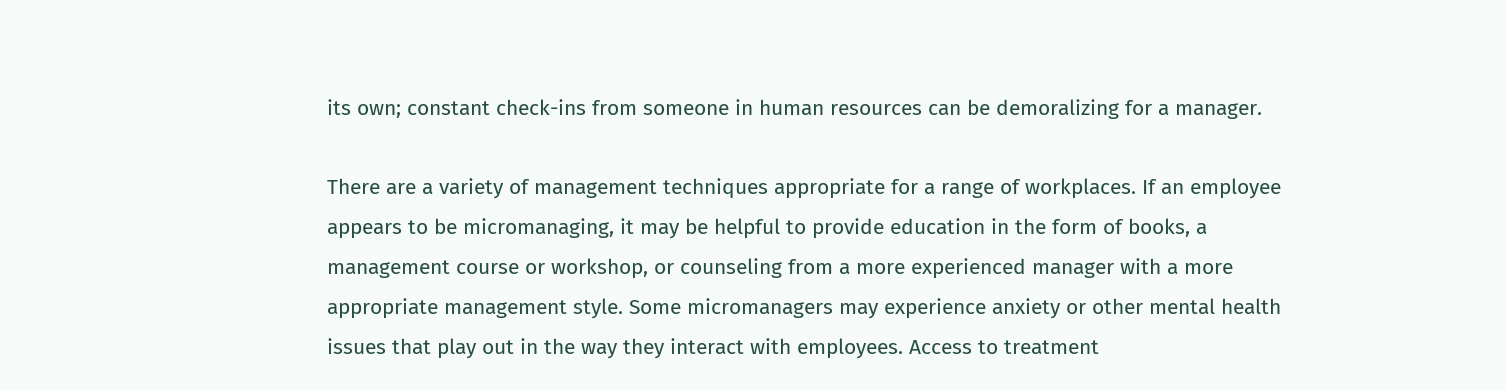its own; constant check-ins from someone in human resources can be demoralizing for a manager.

There are a variety of management techniques appropriate for a range of workplaces. If an employee appears to be micromanaging, it may be helpful to provide education in the form of books, a management course or workshop, or counseling from a more experienced manager with a more appropriate management style. Some micromanagers may experience anxiety or other mental health issues that play out in the way they interact with employees. Access to treatment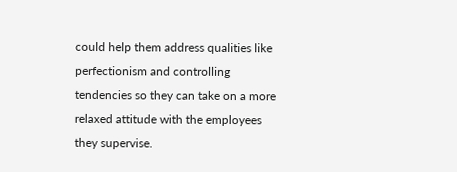could help them address qualities like perfectionism and controlling tendencies so they can take on a more relaxed attitude with the employees they supervise.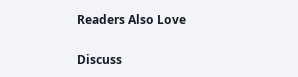Readers Also Love

Discuss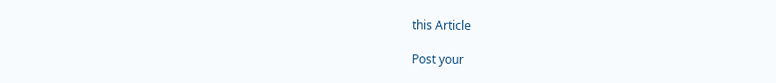this Article

Post your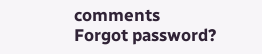comments
Forgot password?